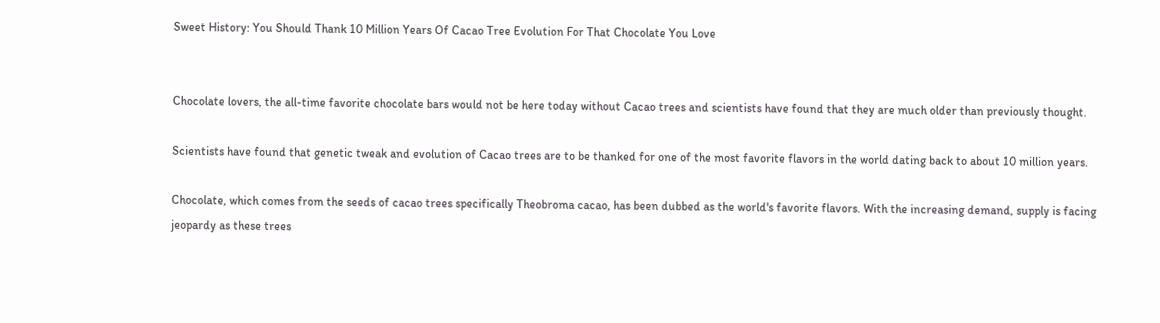Sweet History: You Should Thank 10 Million Years Of Cacao Tree Evolution For That Chocolate You Love


Chocolate lovers, the all-time favorite chocolate bars would not be here today without Cacao trees and scientists have found that they are much older than previously thought.

Scientists have found that genetic tweak and evolution of Cacao trees are to be thanked for one of the most favorite flavors in the world dating back to about 10 million years.

Chocolate, which comes from the seeds of cacao trees specifically Theobroma cacao, has been dubbed as the world's favorite flavors. With the increasing demand, supply is facing jeopardy as these trees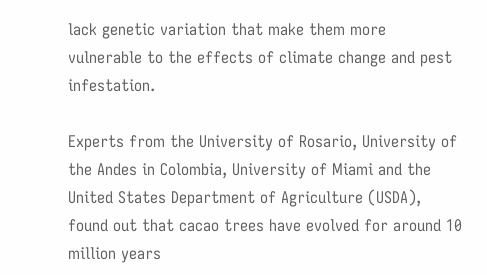lack genetic variation that make them more vulnerable to the effects of climate change and pest infestation.

Experts from the University of Rosario, University of the Andes in Colombia, University of Miami and the United States Department of Agriculture (USDA), found out that cacao trees have evolved for around 10 million years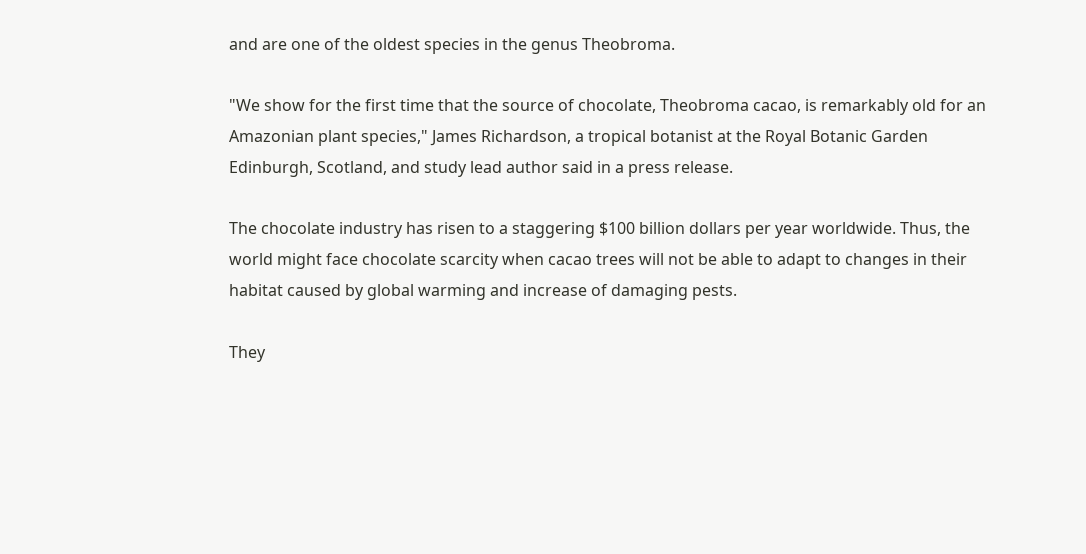and are one of the oldest species in the genus Theobroma.

"We show for the first time that the source of chocolate, Theobroma cacao, is remarkably old for an Amazonian plant species," James Richardson, a tropical botanist at the Royal Botanic Garden Edinburgh, Scotland, and study lead author said in a press release.

The chocolate industry has risen to a staggering $100 billion dollars per year worldwide. Thus, the world might face chocolate scarcity when cacao trees will not be able to adapt to changes in their habitat caused by global warming and increase of damaging pests.

They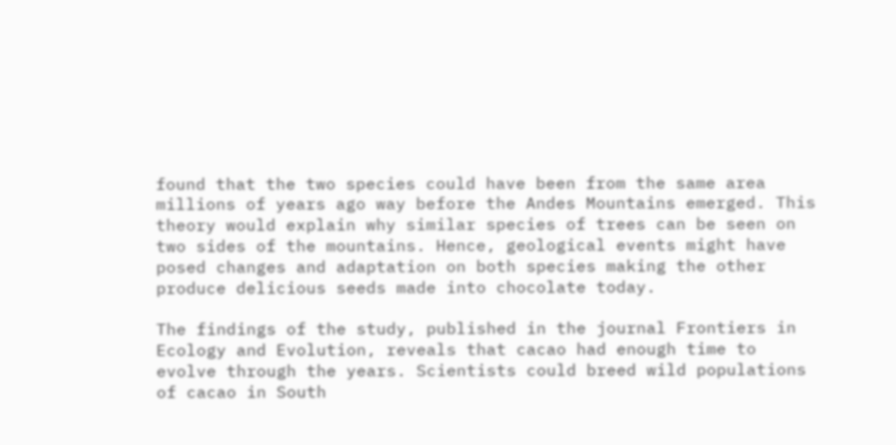found that the two species could have been from the same area millions of years ago way before the Andes Mountains emerged. This theory would explain why similar species of trees can be seen on two sides of the mountains. Hence, geological events might have posed changes and adaptation on both species making the other produce delicious seeds made into chocolate today.

The findings of the study, published in the journal Frontiers in Ecology and Evolution, reveals that cacao had enough time to evolve through the years. Scientists could breed wild populations of cacao in South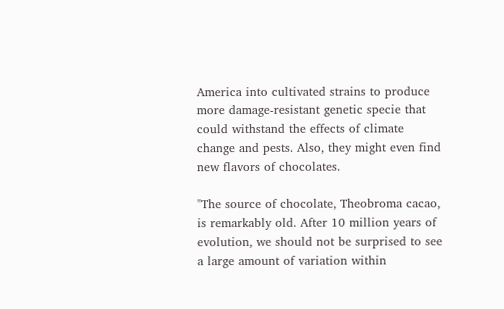America into cultivated strains to produce more damage-resistant genetic specie that could withstand the effects of climate change and pests. Also, they might even find new flavors of chocolates.

"The source of chocolate, Theobroma cacao, is remarkably old. After 10 million years of evolution, we should not be surprised to see a large amount of variation within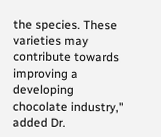the species. These varieties may contribute towards improving a developing chocolate industry," added Dr.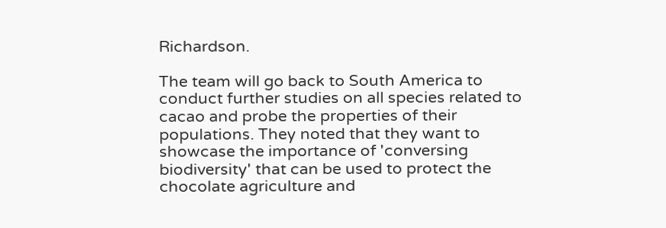Richardson.

The team will go back to South America to conduct further studies on all species related to cacao and probe the properties of their populations. They noted that they want to showcase the importance of 'conversing biodiversity' that can be used to protect the chocolate agriculture and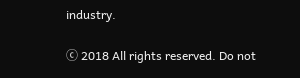industry.

ⓒ 2018 All rights reserved. Do not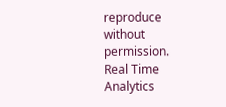reproduce without permission.
Real Time Analytics